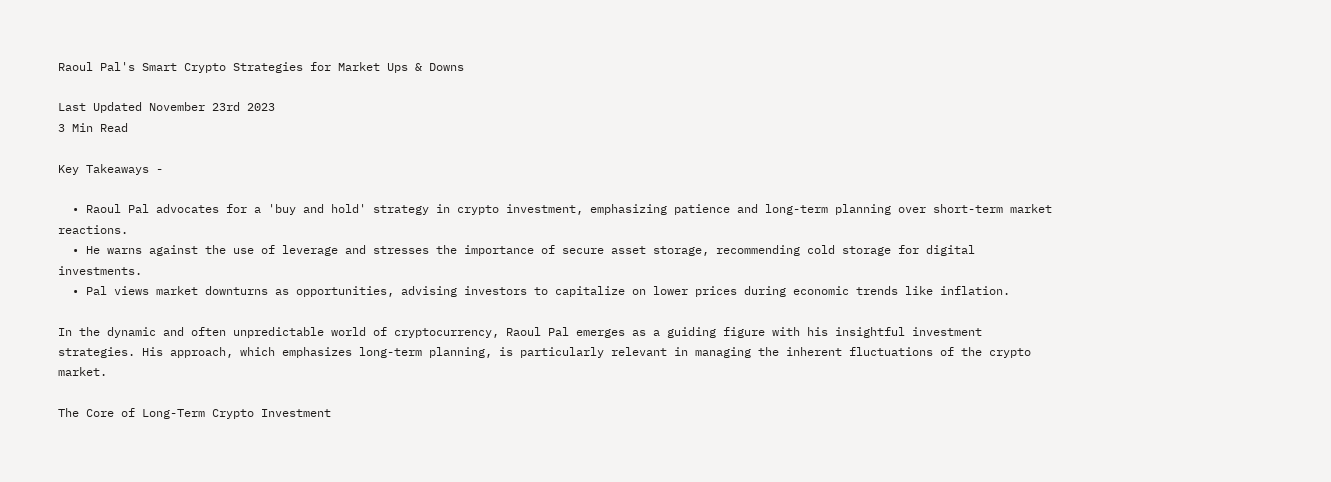Raoul Pal's Smart Crypto Strategies for Market Ups & Downs

Last Updated November 23rd 2023
3 Min Read

Key Takeaways -

  • Raoul Pal advocates for a 'buy and hold' strategy in crypto investment, emphasizing patience and long-term planning over short-term market reactions.
  • He warns against the use of leverage and stresses the importance of secure asset storage, recommending cold storage for digital investments.
  • Pal views market downturns as opportunities, advising investors to capitalize on lower prices during economic trends like inflation.

In the dynamic and often unpredictable world of cryptocurrency, Raoul Pal emerges as a guiding figure with his insightful investment strategies. His approach, which emphasizes long-term planning, is particularly relevant in managing the inherent fluctuations of the crypto market.

The Core of Long-Term Crypto Investment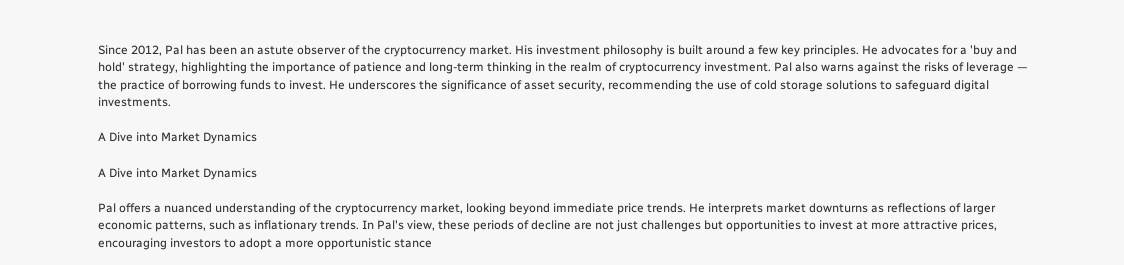Since 2012, Pal has been an astute observer of the cryptocurrency market. His investment philosophy is built around a few key principles. He advocates for a 'buy and hold' strategy, highlighting the importance of patience and long-term thinking in the realm of cryptocurrency investment. Pal also warns against the risks of leverage — the practice of borrowing funds to invest. He underscores the significance of asset security, recommending the use of cold storage solutions to safeguard digital investments.

A Dive into Market Dynamics

A Dive into Market Dynamics

Pal offers a nuanced understanding of the cryptocurrency market, looking beyond immediate price trends. He interprets market downturns as reflections of larger economic patterns, such as inflationary trends. In Pal's view, these periods of decline are not just challenges but opportunities to invest at more attractive prices, encouraging investors to adopt a more opportunistic stance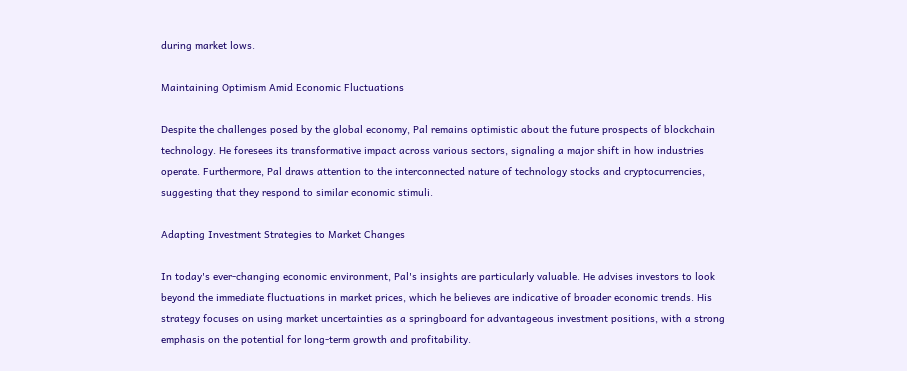during market lows.

Maintaining Optimism Amid Economic Fluctuations

Despite the challenges posed by the global economy, Pal remains optimistic about the future prospects of blockchain technology. He foresees its transformative impact across various sectors, signaling a major shift in how industries operate. Furthermore, Pal draws attention to the interconnected nature of technology stocks and cryptocurrencies, suggesting that they respond to similar economic stimuli.

Adapting Investment Strategies to Market Changes

In today's ever-changing economic environment, Pal's insights are particularly valuable. He advises investors to look beyond the immediate fluctuations in market prices, which he believes are indicative of broader economic trends. His strategy focuses on using market uncertainties as a springboard for advantageous investment positions, with a strong emphasis on the potential for long-term growth and profitability.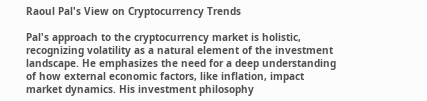Raoul Pal's View on Cryptocurrency Trends

Pal's approach to the cryptocurrency market is holistic, recognizing volatility as a natural element of the investment landscape. He emphasizes the need for a deep understanding of how external economic factors, like inflation, impact market dynamics. His investment philosophy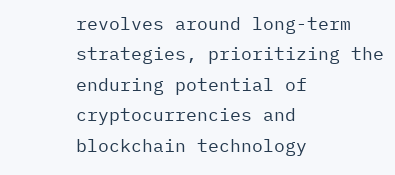revolves around long-term strategies, prioritizing the enduring potential of cryptocurrencies and blockchain technology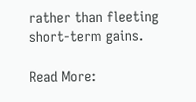rather than fleeting short-term gains.

Read More: